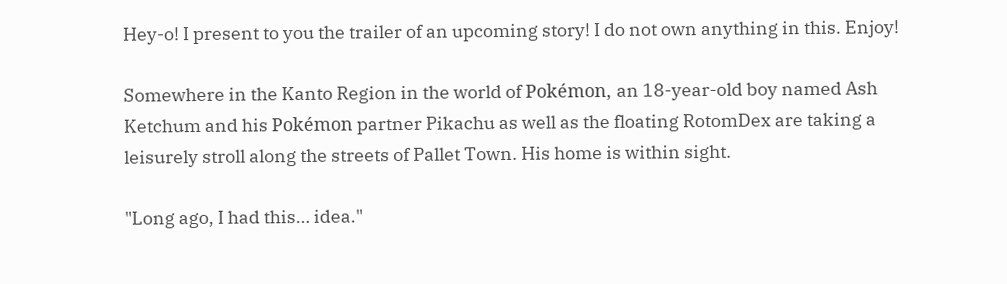Hey-o! I present to you the trailer of an upcoming story! I do not own anything in this. Enjoy!

Somewhere in the Kanto Region in the world of Pokémon, an 18-year-old boy named Ash Ketchum and his Pokémon partner Pikachu as well as the floating RotomDex are taking a leisurely stroll along the streets of Pallet Town. His home is within sight.

"Long ago, I had this… idea."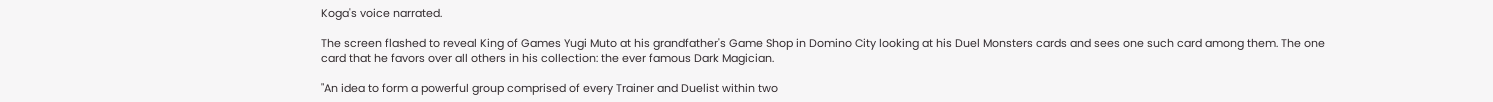Koga's voice narrated.

The screen flashed to reveal King of Games Yugi Muto at his grandfather's Game Shop in Domino City looking at his Duel Monsters cards and sees one such card among them. The one card that he favors over all others in his collection: the ever famous Dark Magician.

"An idea to form a powerful group comprised of every Trainer and Duelist within two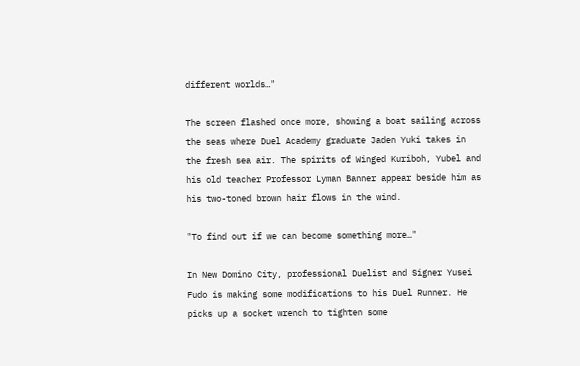different worlds…"

The screen flashed once more, showing a boat sailing across the seas where Duel Academy graduate Jaden Yuki takes in the fresh sea air. The spirits of Winged Kuriboh, Yubel and his old teacher Professor Lyman Banner appear beside him as his two-toned brown hair flows in the wind.

"To find out if we can become something more…"

In New Domino City, professional Duelist and Signer Yusei Fudo is making some modifications to his Duel Runner. He picks up a socket wrench to tighten some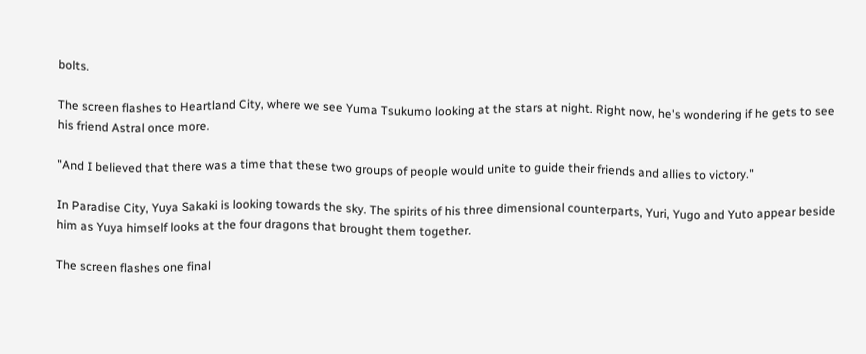bolts.

The screen flashes to Heartland City, where we see Yuma Tsukumo looking at the stars at night. Right now, he's wondering if he gets to see his friend Astral once more.

"And I believed that there was a time that these two groups of people would unite to guide their friends and allies to victory."

In Paradise City, Yuya Sakaki is looking towards the sky. The spirits of his three dimensional counterparts, Yuri, Yugo and Yuto appear beside him as Yuya himself looks at the four dragons that brought them together.

The screen flashes one final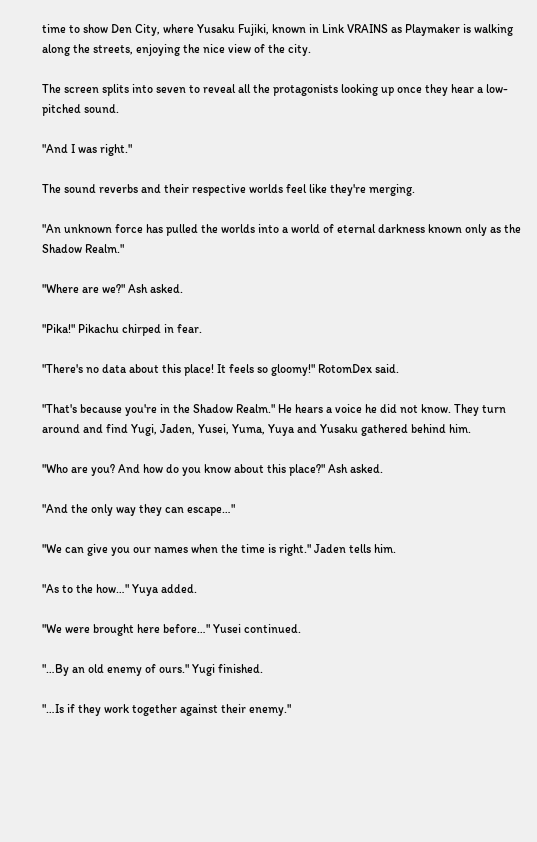time to show Den City, where Yusaku Fujiki, known in Link VRAINS as Playmaker is walking along the streets, enjoying the nice view of the city.

The screen splits into seven to reveal all the protagonists looking up once they hear a low-pitched sound.

"And I was right."

The sound reverbs and their respective worlds feel like they're merging.

"An unknown force has pulled the worlds into a world of eternal darkness known only as the Shadow Realm."

"Where are we?" Ash asked.

"Pika!" Pikachu chirped in fear.

"There's no data about this place! It feels so gloomy!" RotomDex said.

"That's because you're in the Shadow Realm." He hears a voice he did not know. They turn around and find Yugi, Jaden, Yusei, Yuma, Yuya and Yusaku gathered behind him.

"Who are you? And how do you know about this place?" Ash asked.

"And the only way they can escape…"

"We can give you our names when the time is right." Jaden tells him.

"As to the how…" Yuya added.

"We were brought here before…" Yusei continued.

"…By an old enemy of ours." Yugi finished.

"…Is if they work together against their enemy."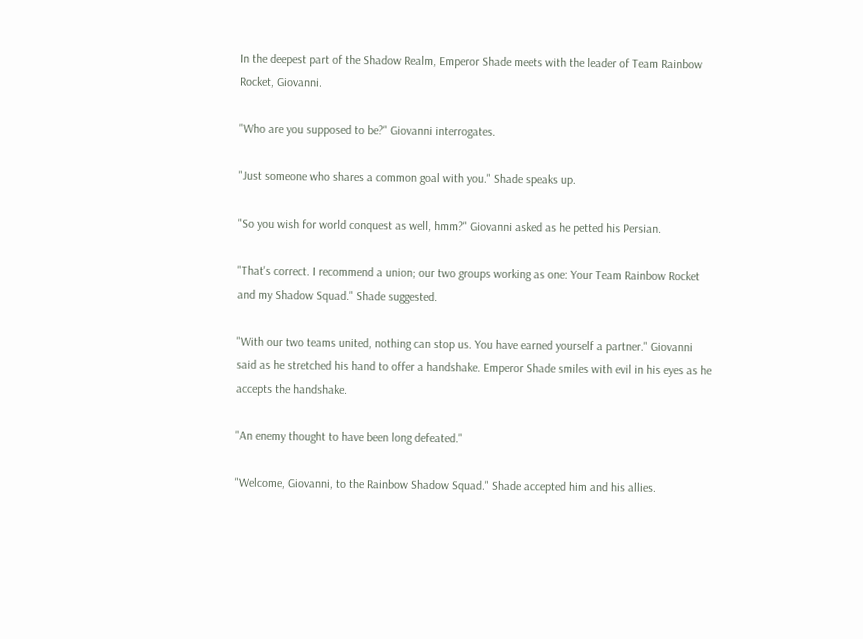In the deepest part of the Shadow Realm, Emperor Shade meets with the leader of Team Rainbow Rocket, Giovanni.

"Who are you supposed to be?" Giovanni interrogates.

"Just someone who shares a common goal with you." Shade speaks up.

"So you wish for world conquest as well, hmm?" Giovanni asked as he petted his Persian.

"That's correct. I recommend a union; our two groups working as one: Your Team Rainbow Rocket and my Shadow Squad." Shade suggested.

"With our two teams united, nothing can stop us. You have earned yourself a partner." Giovanni said as he stretched his hand to offer a handshake. Emperor Shade smiles with evil in his eyes as he accepts the handshake.

"An enemy thought to have been long defeated."

"Welcome, Giovanni, to the Rainbow Shadow Squad." Shade accepted him and his allies.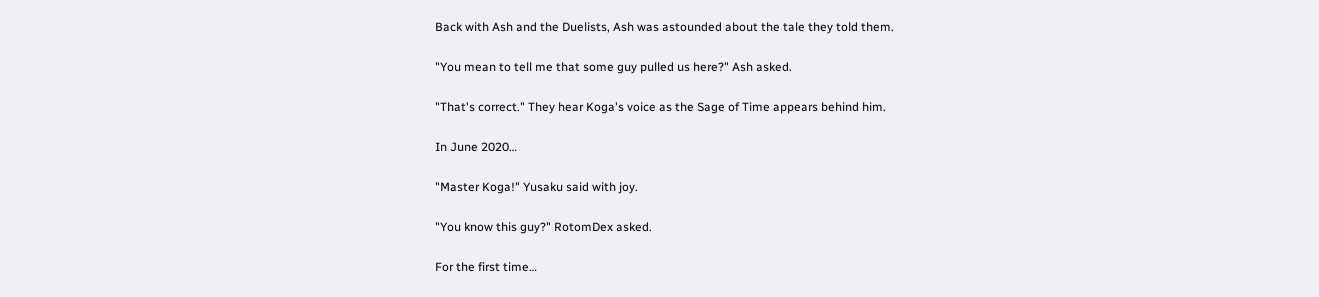Back with Ash and the Duelists, Ash was astounded about the tale they told them.

"You mean to tell me that some guy pulled us here?" Ash asked.

"That's correct." They hear Koga's voice as the Sage of Time appears behind him.

In June 2020…

"Master Koga!" Yusaku said with joy.

"You know this guy?" RotomDex asked.

For the first time…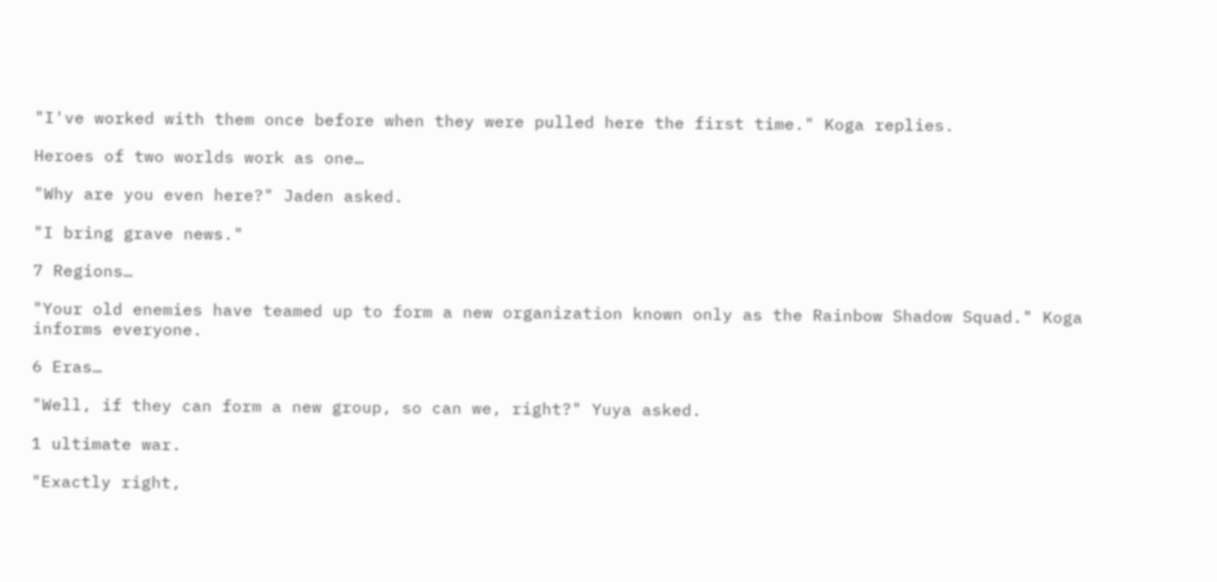"I've worked with them once before when they were pulled here the first time." Koga replies.

Heroes of two worlds work as one…

"Why are you even here?" Jaden asked.

"I bring grave news."

7 Regions…

"Your old enemies have teamed up to form a new organization known only as the Rainbow Shadow Squad." Koga informs everyone.

6 Eras…

"Well, if they can form a new group, so can we, right?" Yuya asked.

1 ultimate war.

"Exactly right,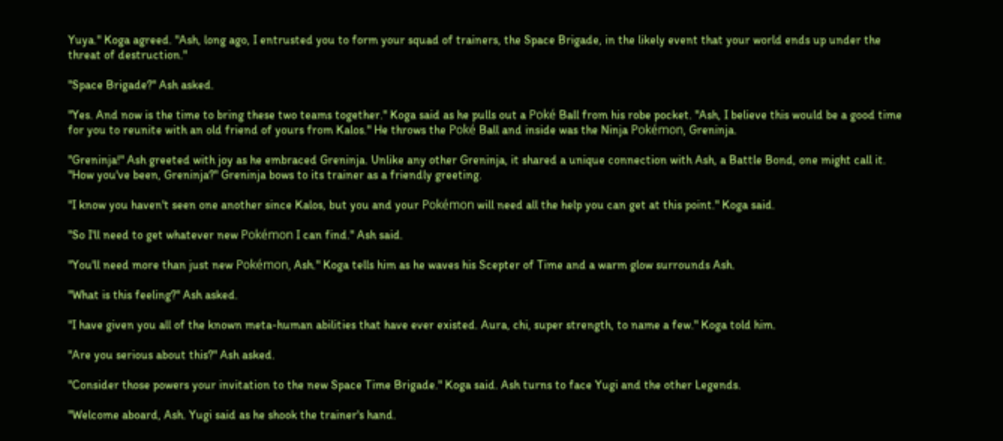Yuya." Koga agreed. "Ash, long ago, I entrusted you to form your squad of trainers, the Space Brigade, in the likely event that your world ends up under the threat of destruction."

"Space Brigade?" Ash asked.

"Yes. And now is the time to bring these two teams together." Koga said as he pulls out a Poké Ball from his robe pocket. "Ash, I believe this would be a good time for you to reunite with an old friend of yours from Kalos." He throws the Poké Ball and inside was the Ninja Pokémon, Greninja.

"Greninja!" Ash greeted with joy as he embraced Greninja. Unlike any other Greninja, it shared a unique connection with Ash, a Battle Bond, one might call it. "How you've been, Greninja?" Greninja bows to its trainer as a friendly greeting.

"I know you haven't seen one another since Kalos, but you and your Pokémon will need all the help you can get at this point." Koga said.

"So I'll need to get whatever new Pokémon I can find." Ash said.

"You'll need more than just new Pokémon, Ash." Koga tells him as he waves his Scepter of Time and a warm glow surrounds Ash.

"What is this feeling?" Ash asked.

"I have given you all of the known meta-human abilities that have ever existed. Aura, chi, super strength, to name a few." Koga told him.

"Are you serious about this?" Ash asked.

"Consider those powers your invitation to the new Space Time Brigade." Koga said. Ash turns to face Yugi and the other Legends.

"Welcome aboard, Ash. Yugi said as he shook the trainer's hand.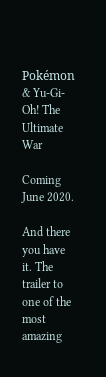Pokémon & Yu-Gi-Oh! The Ultimate War

Coming June 2020.

And there you have it. The trailer to one of the most amazing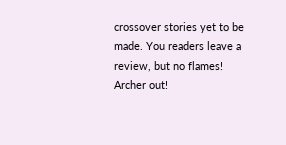crossover stories yet to be made. You readers leave a review, but no flames! Archer out!